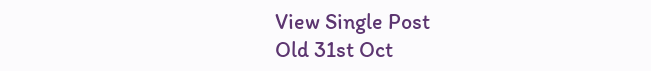View Single Post
Old 31st Oct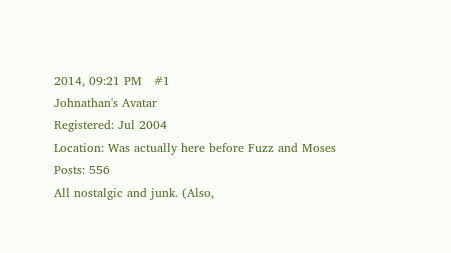2014, 09:21 PM   #1
Johnathan's Avatar
Registered: Jul 2004
Location: Was actually here before Fuzz and Moses
Posts: 556
All nostalgic and junk. (Also,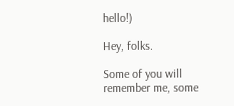hello!)

Hey, folks.

Some of you will remember me, some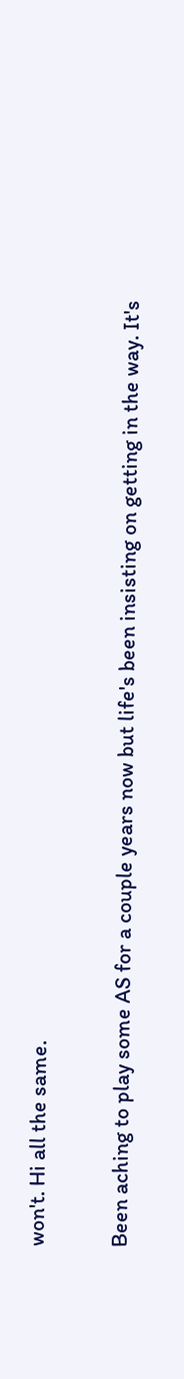won't. Hi all the same.

Been aching to play some AS for a couple years now but life's been insisting on getting in the way. It's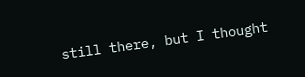still there, but I thought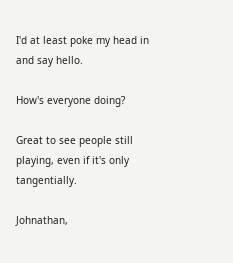I'd at least poke my head in and say hello.

How's everyone doing?

Great to see people still playing, even if it's only tangentially.

Johnathan,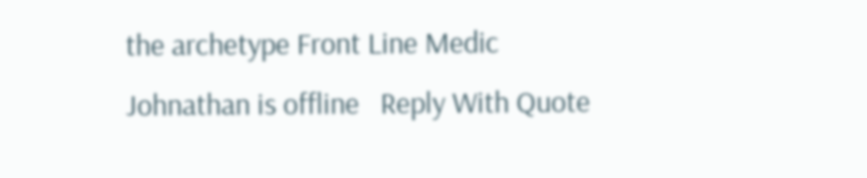the archetype Front Line Medic
Johnathan is offline   Reply With Quote